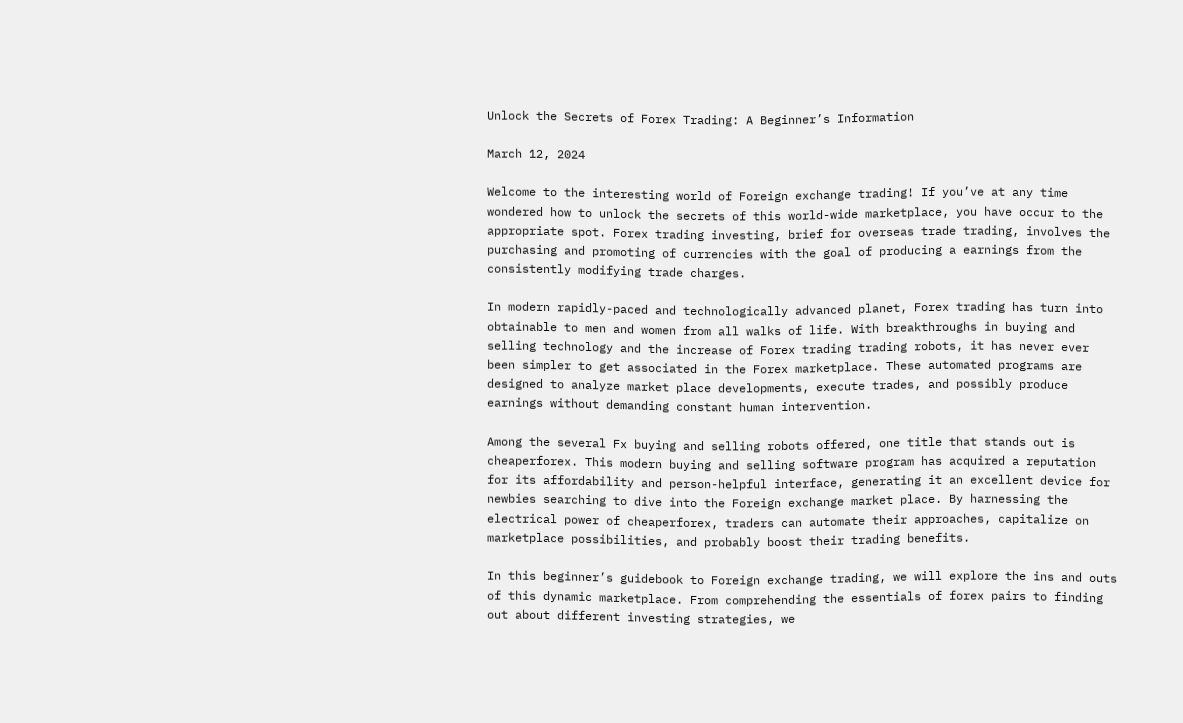Unlock the Secrets of Forex Trading: A Beginner’s Information

March 12, 2024

Welcome to the interesting world of Foreign exchange trading! If you’ve at any time wondered how to unlock the secrets of this world-wide marketplace, you have occur to the appropriate spot. Forex trading investing, brief for overseas trade trading, involves the purchasing and promoting of currencies with the goal of producing a earnings from the consistently modifying trade charges.

In modern rapidly-paced and technologically advanced planet, Forex trading has turn into obtainable to men and women from all walks of life. With breakthroughs in buying and selling technology and the increase of Forex trading trading robots, it has never ever been simpler to get associated in the Forex marketplace. These automated programs are designed to analyze market place developments, execute trades, and possibly produce earnings without demanding constant human intervention.

Among the several Fx buying and selling robots offered, one title that stands out is cheaperforex. This modern buying and selling software program has acquired a reputation for its affordability and person-helpful interface, generating it an excellent device for newbies searching to dive into the Foreign exchange market place. By harnessing the electrical power of cheaperforex, traders can automate their approaches, capitalize on marketplace possibilities, and probably boost their trading benefits.

In this beginner’s guidebook to Foreign exchange trading, we will explore the ins and outs of this dynamic marketplace. From comprehending the essentials of forex pairs to finding out about different investing strategies, we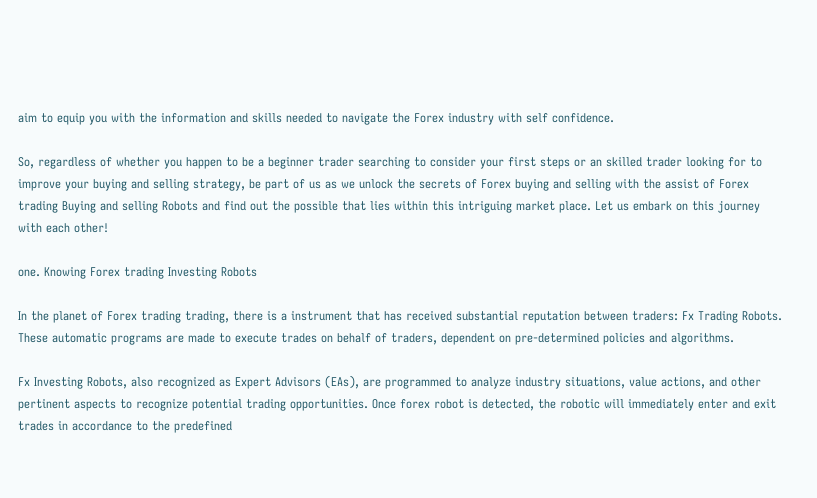aim to equip you with the information and skills needed to navigate the Forex industry with self confidence.

So, regardless of whether you happen to be a beginner trader searching to consider your first steps or an skilled trader looking for to improve your buying and selling strategy, be part of us as we unlock the secrets of Forex buying and selling with the assist of Forex trading Buying and selling Robots and find out the possible that lies within this intriguing market place. Let us embark on this journey with each other!

one. Knowing Forex trading Investing Robots

In the planet of Forex trading trading, there is a instrument that has received substantial reputation between traders: Fx Trading Robots. These automatic programs are made to execute trades on behalf of traders, dependent on pre-determined policies and algorithms.

Fx Investing Robots, also recognized as Expert Advisors (EAs), are programmed to analyze industry situations, value actions, and other pertinent aspects to recognize potential trading opportunities. Once forex robot is detected, the robotic will immediately enter and exit trades in accordance to the predefined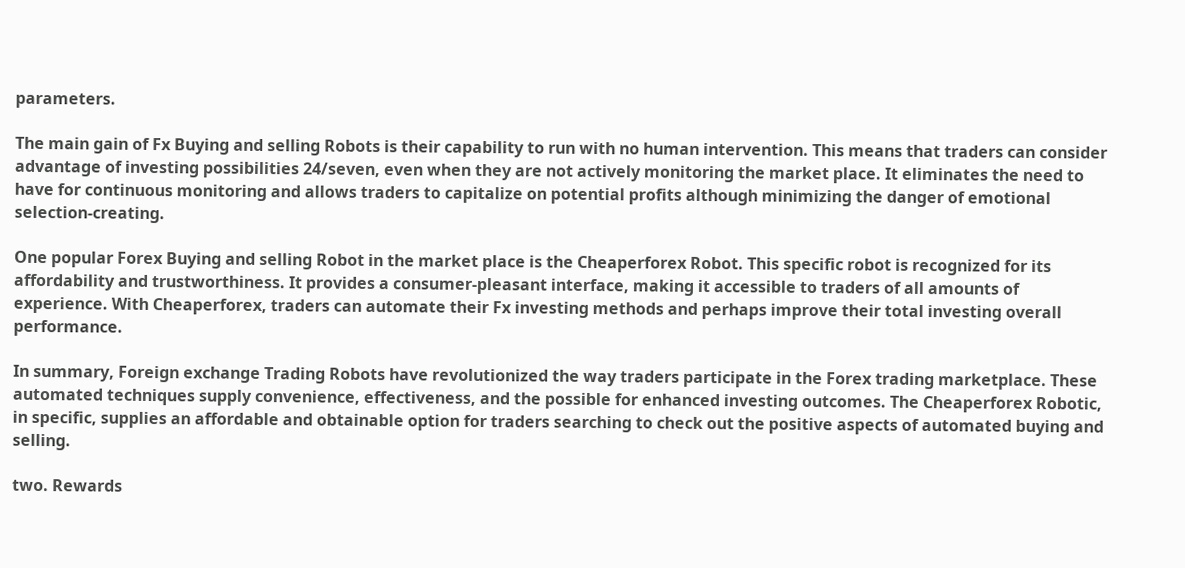parameters.

The main gain of Fx Buying and selling Robots is their capability to run with no human intervention. This means that traders can consider advantage of investing possibilities 24/seven, even when they are not actively monitoring the market place. It eliminates the need to have for continuous monitoring and allows traders to capitalize on potential profits although minimizing the danger of emotional selection-creating.

One popular Forex Buying and selling Robot in the market place is the Cheaperforex Robot. This specific robot is recognized for its affordability and trustworthiness. It provides a consumer-pleasant interface, making it accessible to traders of all amounts of experience. With Cheaperforex, traders can automate their Fx investing methods and perhaps improve their total investing overall performance.

In summary, Foreign exchange Trading Robots have revolutionized the way traders participate in the Forex trading marketplace. These automated techniques supply convenience, effectiveness, and the possible for enhanced investing outcomes. The Cheaperforex Robotic, in specific, supplies an affordable and obtainable option for traders searching to check out the positive aspects of automated buying and selling.

two. Rewards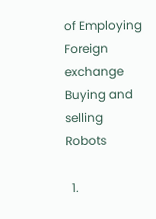of Employing Foreign exchange Buying and selling Robots

  1.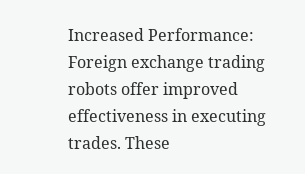Increased Performance: Foreign exchange trading robots offer improved effectiveness in executing trades. These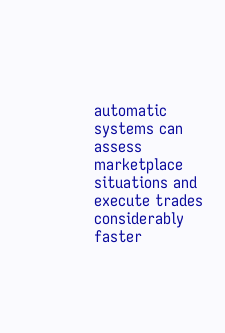automatic systems can assess marketplace situations and execute trades considerably faster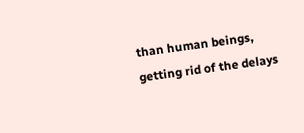than human beings, getting rid of the delays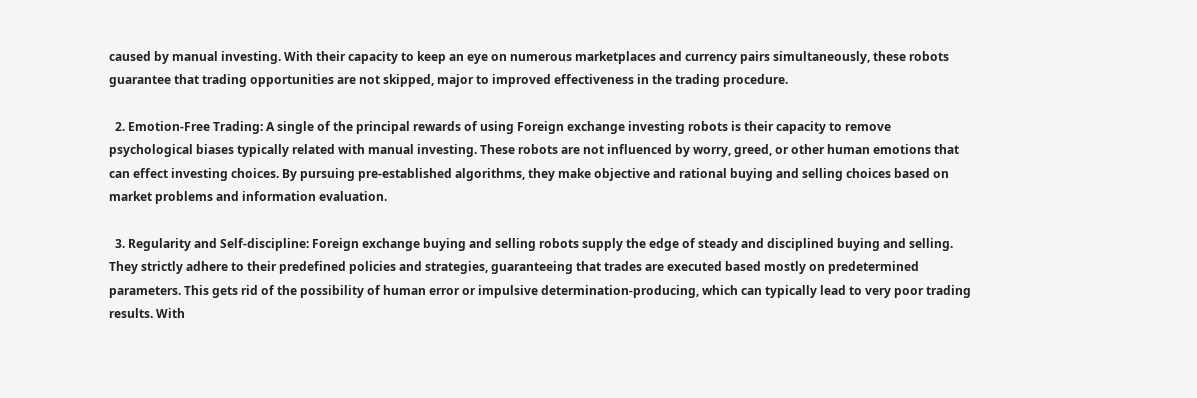caused by manual investing. With their capacity to keep an eye on numerous marketplaces and currency pairs simultaneously, these robots guarantee that trading opportunities are not skipped, major to improved effectiveness in the trading procedure.

  2. Emotion-Free Trading: A single of the principal rewards of using Foreign exchange investing robots is their capacity to remove psychological biases typically related with manual investing. These robots are not influenced by worry, greed, or other human emotions that can effect investing choices. By pursuing pre-established algorithms, they make objective and rational buying and selling choices based on market problems and information evaluation.

  3. Regularity and Self-discipline: Foreign exchange buying and selling robots supply the edge of steady and disciplined buying and selling. They strictly adhere to their predefined policies and strategies, guaranteeing that trades are executed based mostly on predetermined parameters. This gets rid of the possibility of human error or impulsive determination-producing, which can typically lead to very poor trading results. With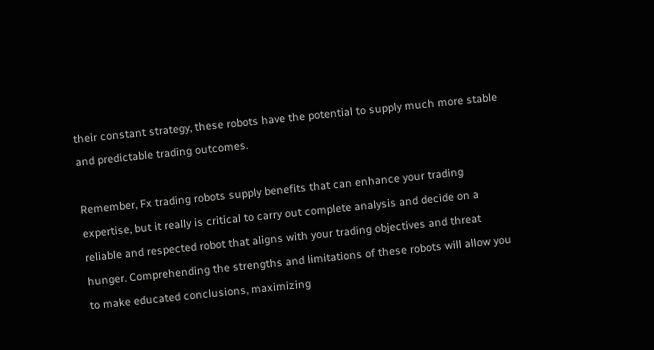their constant strategy, these robots have the potential to supply much more stable and predictable trading outcomes.

Remember, Fx trading robots supply benefits that can enhance your trading expertise, but it really is critical to carry out complete analysis and decide on a reliable and respected robot that aligns with your trading objectives and threat hunger. Comprehending the strengths and limitations of these robots will allow you to make educated conclusions, maximizing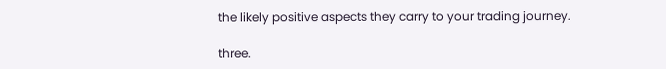the likely positive aspects they carry to your trading journey.

three.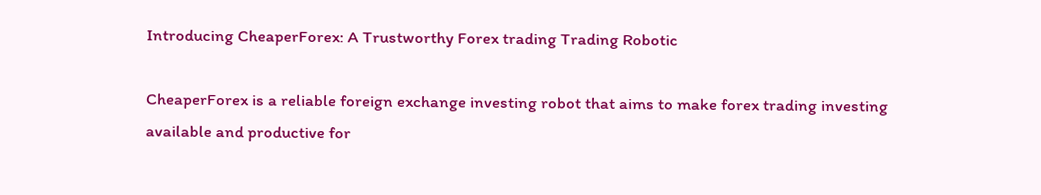Introducing CheaperForex: A Trustworthy Forex trading Trading Robotic

CheaperForex is a reliable foreign exchange investing robot that aims to make forex trading investing available and productive for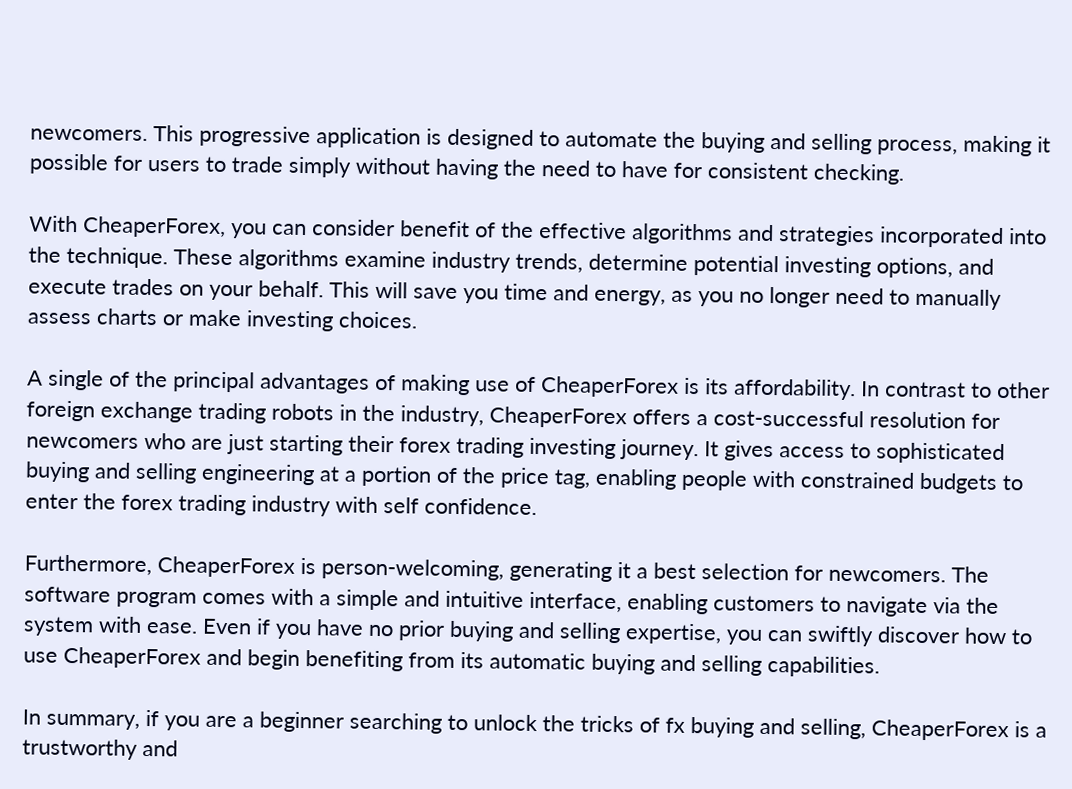newcomers. This progressive application is designed to automate the buying and selling process, making it possible for users to trade simply without having the need to have for consistent checking.

With CheaperForex, you can consider benefit of the effective algorithms and strategies incorporated into the technique. These algorithms examine industry trends, determine potential investing options, and execute trades on your behalf. This will save you time and energy, as you no longer need to manually assess charts or make investing choices.

A single of the principal advantages of making use of CheaperForex is its affordability. In contrast to other foreign exchange trading robots in the industry, CheaperForex offers a cost-successful resolution for newcomers who are just starting their forex trading investing journey. It gives access to sophisticated buying and selling engineering at a portion of the price tag, enabling people with constrained budgets to enter the forex trading industry with self confidence.

Furthermore, CheaperForex is person-welcoming, generating it a best selection for newcomers. The software program comes with a simple and intuitive interface, enabling customers to navigate via the system with ease. Even if you have no prior buying and selling expertise, you can swiftly discover how to use CheaperForex and begin benefiting from its automatic buying and selling capabilities.

In summary, if you are a beginner searching to unlock the tricks of fx buying and selling, CheaperForex is a trustworthy and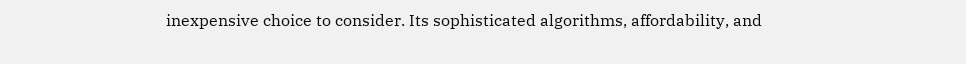inexpensive choice to consider. Its sophisticated algorithms, affordability, and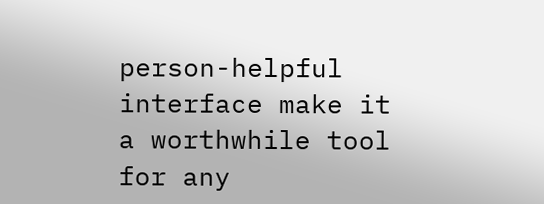person-helpful interface make it a worthwhile tool for any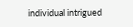individual intrigued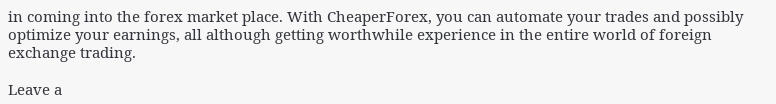in coming into the forex market place. With CheaperForex, you can automate your trades and possibly optimize your earnings, all although getting worthwhile experience in the entire world of foreign exchange trading.

Leave a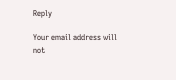Reply

Your email address will not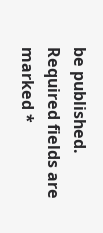be published. Required fields are marked *